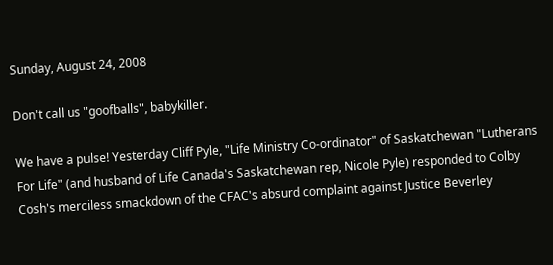Sunday, August 24, 2008

Don't call us "goofballs", babykiller.

We have a pulse! Yesterday Cliff Pyle, "Life Ministry Co-ordinator" of Saskatchewan "Lutherans For Life" (and husband of Life Canada's Saskatchewan rep, Nicole Pyle) responded to Colby Cosh's merciless smackdown of the CFAC's absurd complaint against Justice Beverley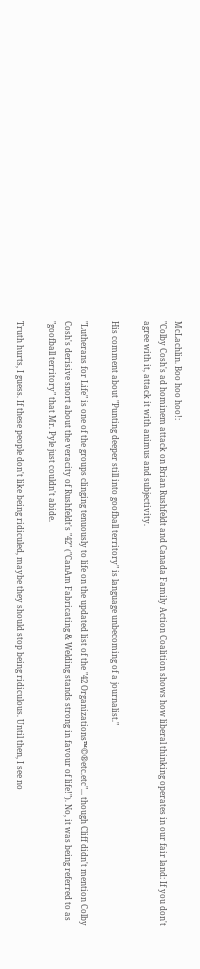McLachlin. Boo hoo hoo!:
"Colby Cosh's ad hominem attack on Brian Rushfeldt and Canada Family Action Coalition shows how liberal thinking operates in our fair land: If you don't agree with it, attack it with animus and subjectivity.

His comment about "Punting deeper still into goofball territory" is language unbecoming of a journalist."

"Lutherans for Life" is one of the groups clinging tenuously to life on the updated list of the "42 Organizations™©®etc.etc"... though Cliff didn't mention Colby Cosh's derisive snort about the veracity of Rushfeldt's "42" ("CanAm Fabricating & Welding stands strong in favour of life!"). No, it was being referred to as "goofball territory" that Mr. Pyle just couldn't abide.

Truth hurts, I guess. If these people don't like being ridiculed, maybe they should stop being ridiculous. Until then, I see no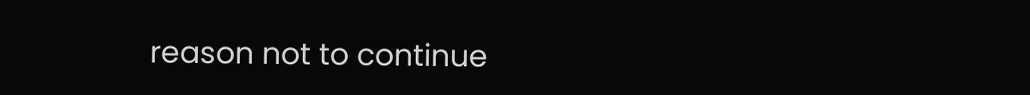reason not to continue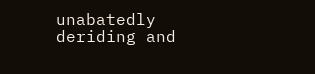unabatedly deriding and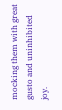mocking them with great gusto and uninhibited joy.